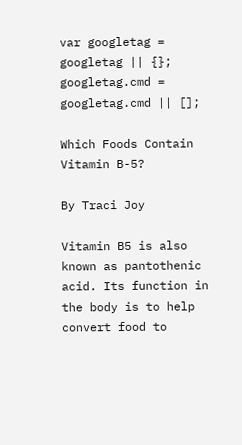var googletag = googletag || {}; googletag.cmd = googletag.cmd || [];

Which Foods Contain Vitamin B-5?

By Traci Joy

Vitamin B5 is also known as pantothenic acid. Its function in the body is to help convert food to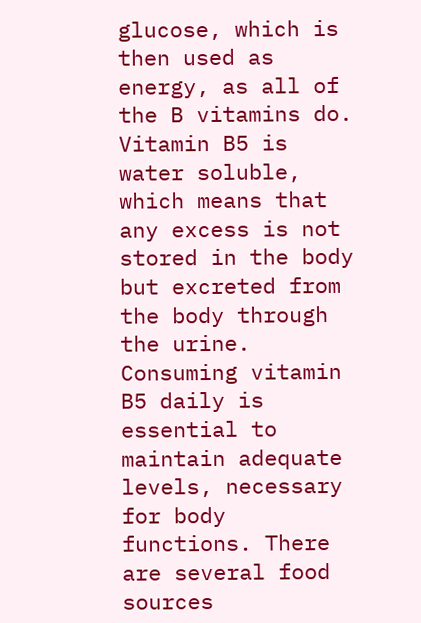glucose, which is then used as energy, as all of the B vitamins do. Vitamin B5 is water soluble, which means that any excess is not stored in the body but excreted from the body through the urine. Consuming vitamin B5 daily is essential to maintain adequate levels, necessary for body functions. There are several food sources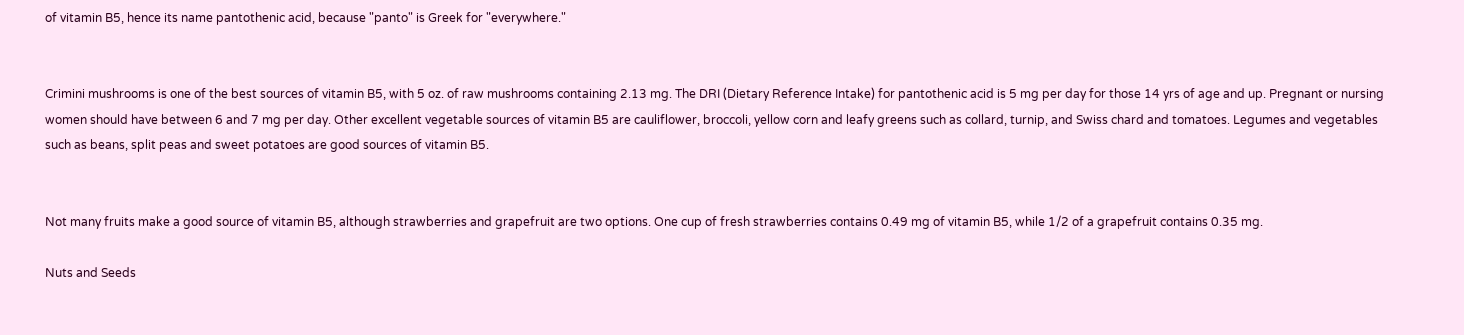of vitamin B5, hence its name pantothenic acid, because "panto" is Greek for "everywhere."


Crimini mushrooms is one of the best sources of vitamin B5, with 5 oz. of raw mushrooms containing 2.13 mg. The DRI (Dietary Reference Intake) for pantothenic acid is 5 mg per day for those 14 yrs of age and up. Pregnant or nursing women should have between 6 and 7 mg per day. Other excellent vegetable sources of vitamin B5 are cauliflower, broccoli, yellow corn and leafy greens such as collard, turnip, and Swiss chard and tomatoes. Legumes and vegetables such as beans, split peas and sweet potatoes are good sources of vitamin B5.


Not many fruits make a good source of vitamin B5, although strawberries and grapefruit are two options. One cup of fresh strawberries contains 0.49 mg of vitamin B5, while 1/2 of a grapefruit contains 0.35 mg.

Nuts and Seeds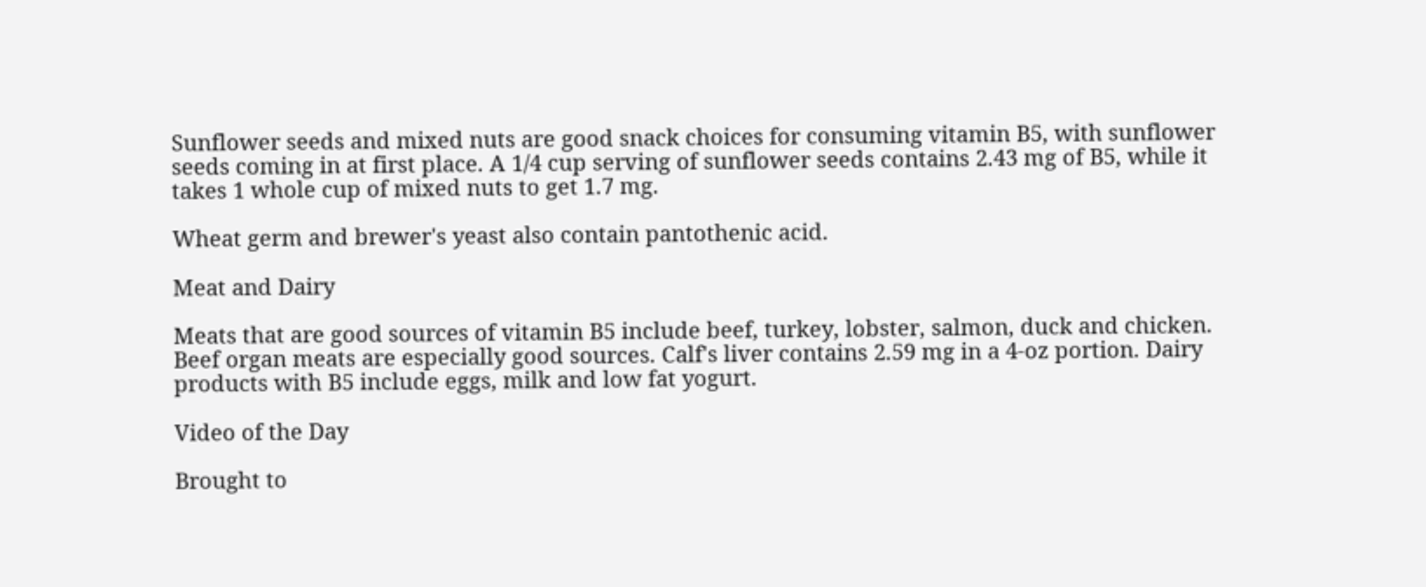Sunflower seeds and mixed nuts are good snack choices for consuming vitamin B5, with sunflower seeds coming in at first place. A 1/4 cup serving of sunflower seeds contains 2.43 mg of B5, while it takes 1 whole cup of mixed nuts to get 1.7 mg.

Wheat germ and brewer's yeast also contain pantothenic acid.

Meat and Dairy

Meats that are good sources of vitamin B5 include beef, turkey, lobster, salmon, duck and chicken. Beef organ meats are especially good sources. Calf's liver contains 2.59 mg in a 4-oz portion. Dairy products with B5 include eggs, milk and low fat yogurt.

Video of the Day

Brought to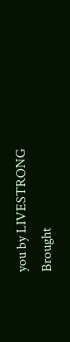you by LIVESTRONG
Brought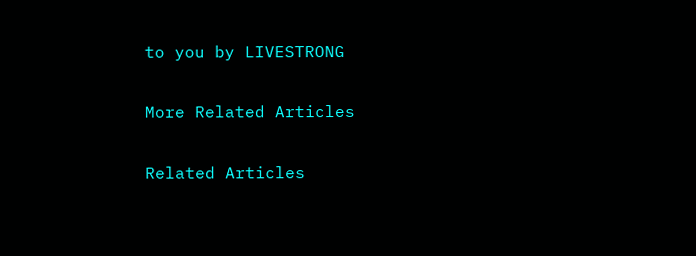to you by LIVESTRONG

More Related Articles

Related Articles